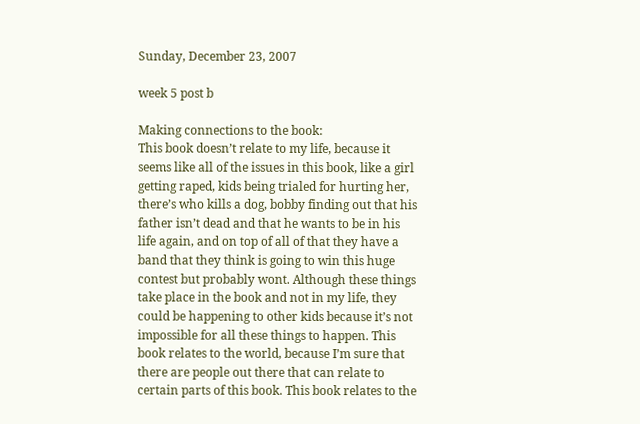Sunday, December 23, 2007

week 5 post b

Making connections to the book:
This book doesn’t relate to my life, because it seems like all of the issues in this book, like a girl getting raped, kids being trialed for hurting her, there’s who kills a dog, bobby finding out that his father isn’t dead and that he wants to be in his life again, and on top of all of that they have a band that they think is going to win this huge contest but probably wont. Although these things take place in the book and not in my life, they could be happening to other kids because it’s not impossible for all these things to happen. This book relates to the world, because I’m sure that there are people out there that can relate to certain parts of this book. This book relates to the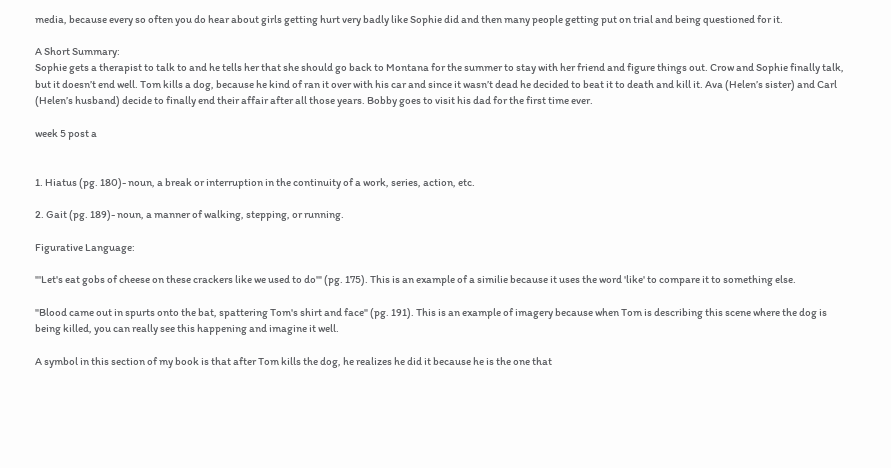media, because every so often you do hear about girls getting hurt very badly like Sophie did and then many people getting put on trial and being questioned for it.

A Short Summary:
Sophie gets a therapist to talk to and he tells her that she should go back to Montana for the summer to stay with her friend and figure things out. Crow and Sophie finally talk, but it doesn’t end well. Tom kills a dog, because he kind of ran it over with his car and since it wasn’t dead he decided to beat it to death and kill it. Ava (Helen’s sister) and Carl (Helen’s husband) decide to finally end their affair after all those years. Bobby goes to visit his dad for the first time ever.

week 5 post a


1. Hiatus (pg. 180)- noun, a break or interruption in the continuity of a work, series, action, etc.

2. Gait (pg. 189)- noun, a manner of walking, stepping, or running.

Figurative Language:

"'Let's eat gobs of cheese on these crackers like we used to do'" (pg. 175). This is an example of a similie because it uses the word 'like' to compare it to something else.

"Blood came out in spurts onto the bat, spattering Tom's shirt and face" (pg. 191). This is an example of imagery because when Tom is describing this scene where the dog is being killed, you can really see this happening and imagine it well.

A symbol in this section of my book is that after Tom kills the dog, he realizes he did it because he is the one that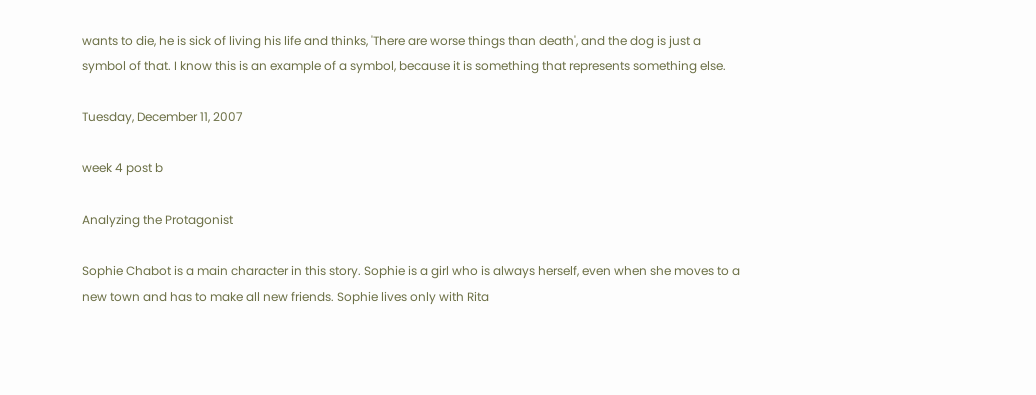wants to die, he is sick of living his life and thinks, 'There are worse things than death', and the dog is just a symbol of that. I know this is an example of a symbol, because it is something that represents something else.

Tuesday, December 11, 2007

week 4 post b

Analyzing the Protagonist

Sophie Chabot is a main character in this story. Sophie is a girl who is always herself, even when she moves to a new town and has to make all new friends. Sophie lives only with Rita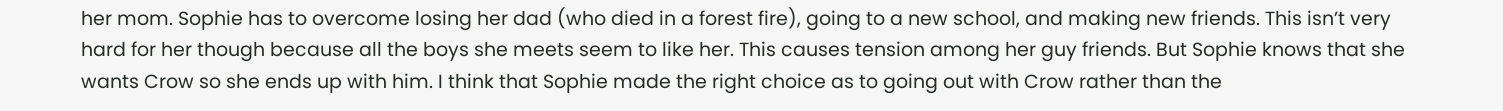her mom. Sophie has to overcome losing her dad (who died in a forest fire), going to a new school, and making new friends. This isn’t very hard for her though because all the boys she meets seem to like her. This causes tension among her guy friends. But Sophie knows that she wants Crow so she ends up with him. I think that Sophie made the right choice as to going out with Crow rather than the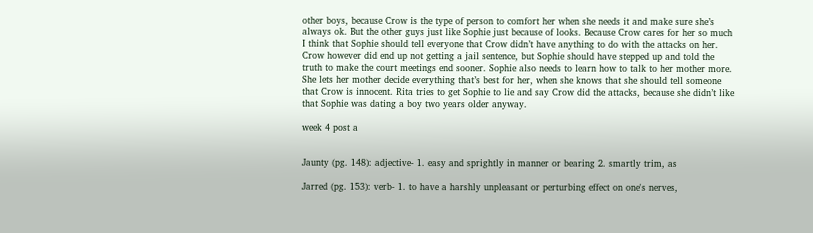other boys, because Crow is the type of person to comfort her when she needs it and make sure she’s always ok. But the other guys just like Sophie just because of looks. Because Crow cares for her so much I think that Sophie should tell everyone that Crow didn’t have anything to do with the attacks on her. Crow however did end up not getting a jail sentence, but Sophie should have stepped up and told the truth to make the court meetings end sooner. Sophie also needs to learn how to talk to her mother more. She lets her mother decide everything that’s best for her, when she knows that she should tell someone that Crow is innocent. Rita tries to get Sophie to lie and say Crow did the attacks, because she didn’t like that Sophie was dating a boy two years older anyway.

week 4 post a


Jaunty (pg. 148): adjective- 1. easy and sprightly in manner or bearing 2. smartly trim, as

Jarred (pg. 153): verb- 1. to have a harshly unpleasant or perturbing effect on one's nerves,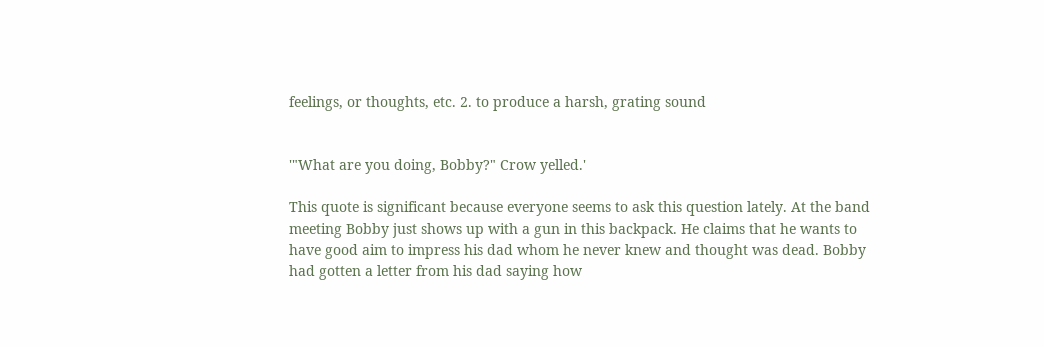feelings, or thoughts, etc. 2. to produce a harsh, grating sound


'"What are you doing, Bobby?" Crow yelled.'

This quote is significant because everyone seems to ask this question lately. At the band meeting Bobby just shows up with a gun in this backpack. He claims that he wants to have good aim to impress his dad whom he never knew and thought was dead. Bobby had gotten a letter from his dad saying how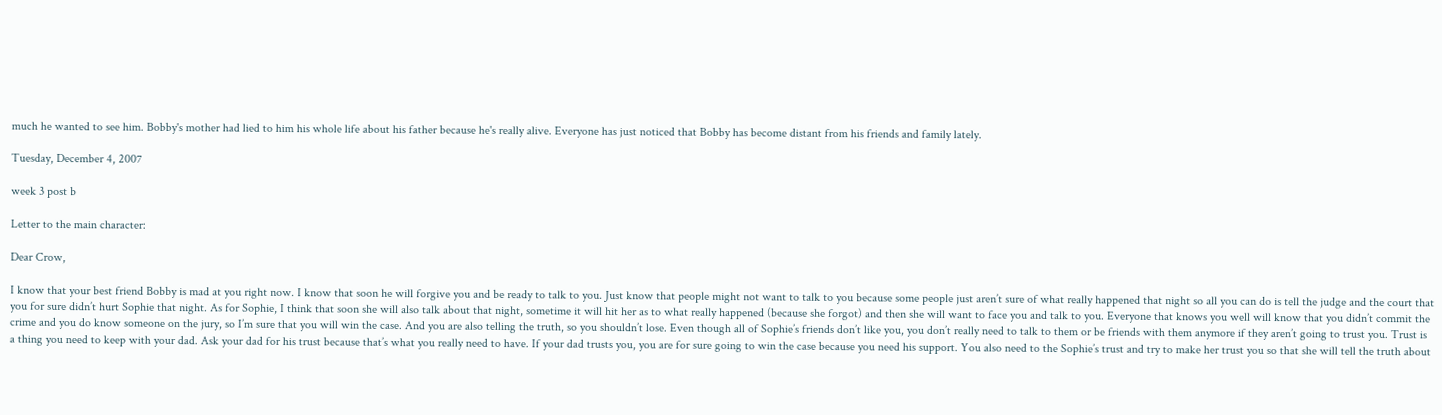much he wanted to see him. Bobby's mother had lied to him his whole life about his father because he's really alive. Everyone has just noticed that Bobby has become distant from his friends and family lately.

Tuesday, December 4, 2007

week 3 post b

Letter to the main character:

Dear Crow,

I know that your best friend Bobby is mad at you right now. I know that soon he will forgive you and be ready to talk to you. Just know that people might not want to talk to you because some people just aren’t sure of what really happened that night so all you can do is tell the judge and the court that you for sure didn’t hurt Sophie that night. As for Sophie, I think that soon she will also talk about that night, sometime it will hit her as to what really happened (because she forgot) and then she will want to face you and talk to you. Everyone that knows you well will know that you didn’t commit the crime and you do know someone on the jury, so I’m sure that you will win the case. And you are also telling the truth, so you shouldn’t lose. Even though all of Sophie’s friends don’t like you, you don’t really need to talk to them or be friends with them anymore if they aren’t going to trust you. Trust is a thing you need to keep with your dad. Ask your dad for his trust because that’s what you really need to have. If your dad trusts you, you are for sure going to win the case because you need his support. You also need to the Sophie’s trust and try to make her trust you so that she will tell the truth about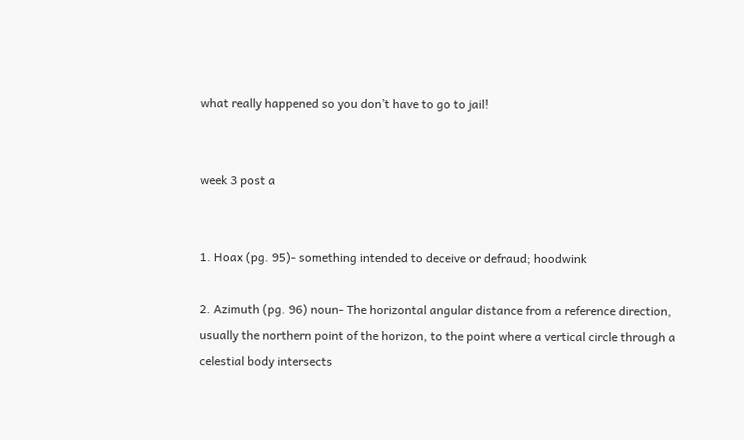what really happened so you don’t have to go to jail!


week 3 post a


1. Hoax (pg. 95)- something intended to deceive or defraud; hoodwink

2. Azimuth (pg. 96) noun- The horizontal angular distance from a reference direction, usually the northern point of the horizon, to the point where a vertical circle through a celestial body intersects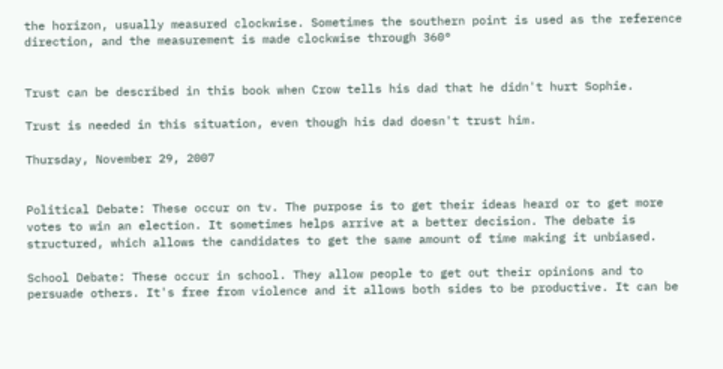the horizon, usually measured clockwise. Sometimes the southern point is used as the reference direction, and the measurement is made clockwise through 360°


Trust can be described in this book when Crow tells his dad that he didn't hurt Sophie.

Trust is needed in this situation, even though his dad doesn't trust him.

Thursday, November 29, 2007


Political Debate: These occur on tv. The purpose is to get their ideas heard or to get more votes to win an election. It sometimes helps arrive at a better decision. The debate is structured, which allows the candidates to get the same amount of time making it unbiased.

School Debate: These occur in school. They allow people to get out their opinions and to persuade others. It's free from violence and it allows both sides to be productive. It can be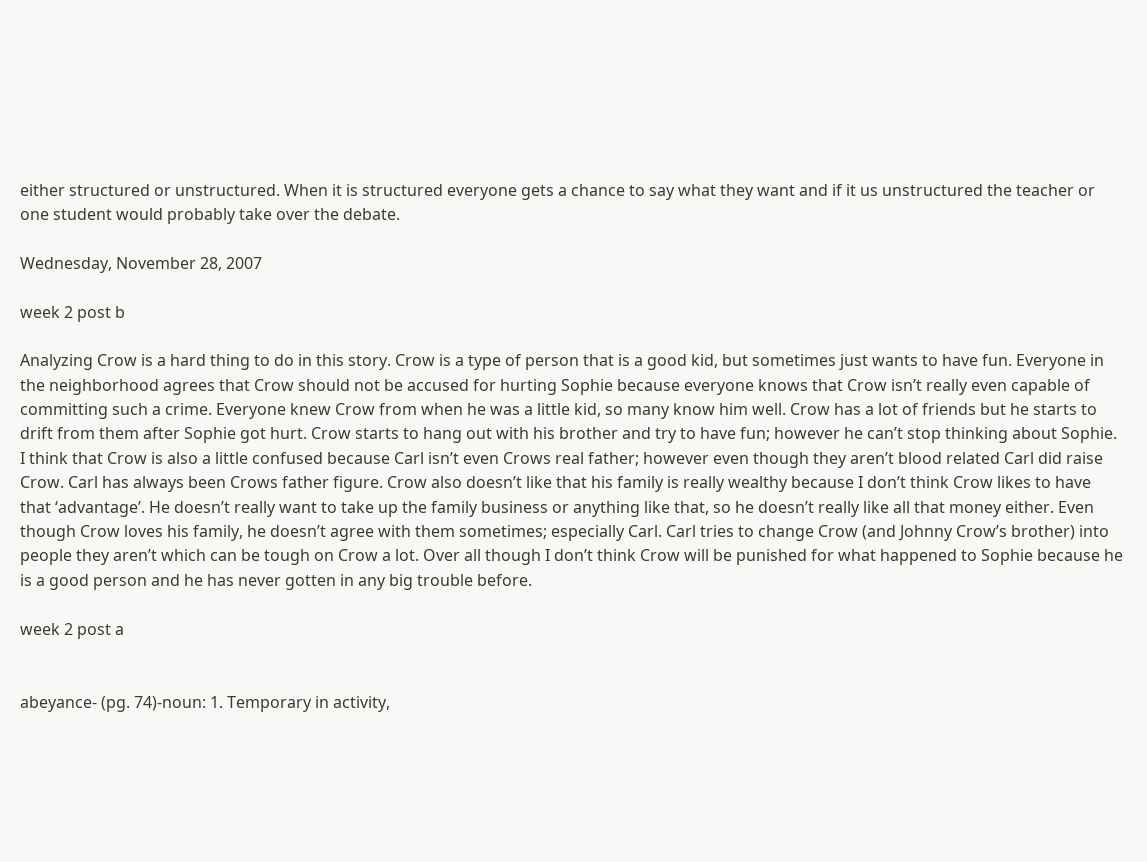either structured or unstructured. When it is structured everyone gets a chance to say what they want and if it us unstructured the teacher or one student would probably take over the debate.

Wednesday, November 28, 2007

week 2 post b

Analyzing Crow is a hard thing to do in this story. Crow is a type of person that is a good kid, but sometimes just wants to have fun. Everyone in the neighborhood agrees that Crow should not be accused for hurting Sophie because everyone knows that Crow isn’t really even capable of committing such a crime. Everyone knew Crow from when he was a little kid, so many know him well. Crow has a lot of friends but he starts to drift from them after Sophie got hurt. Crow starts to hang out with his brother and try to have fun; however he can’t stop thinking about Sophie. I think that Crow is also a little confused because Carl isn’t even Crows real father; however even though they aren’t blood related Carl did raise Crow. Carl has always been Crows father figure. Crow also doesn’t like that his family is really wealthy because I don’t think Crow likes to have that ‘advantage’. He doesn’t really want to take up the family business or anything like that, so he doesn’t really like all that money either. Even though Crow loves his family, he doesn’t agree with them sometimes; especially Carl. Carl tries to change Crow (and Johnny Crow’s brother) into people they aren’t which can be tough on Crow a lot. Over all though I don’t think Crow will be punished for what happened to Sophie because he is a good person and he has never gotten in any big trouble before.

week 2 post a


abeyance- (pg. 74)-noun: 1. Temporary in activity,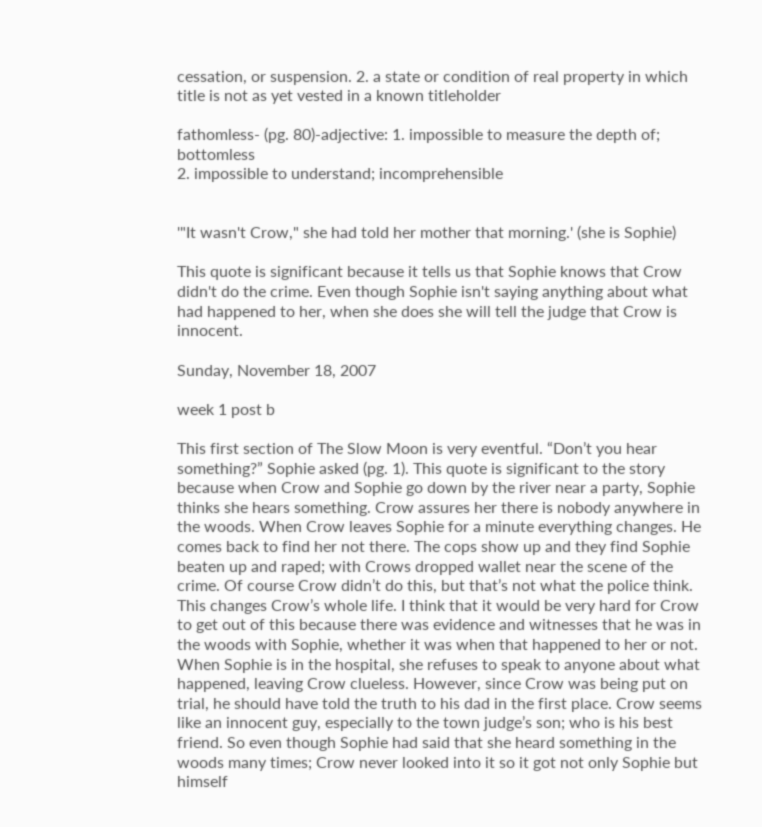cessation, or suspension. 2. a state or condition of real property in which title is not as yet vested in a known titleholder

fathomless- (pg. 80)-adjective: 1. impossible to measure the depth of; bottomless
2. impossible to understand; incomprehensible


'"It wasn't Crow," she had told her mother that morning.' (she is Sophie)

This quote is significant because it tells us that Sophie knows that Crow didn't do the crime. Even though Sophie isn't saying anything about what had happened to her, when she does she will tell the judge that Crow is innocent.

Sunday, November 18, 2007

week 1 post b

This first section of The Slow Moon is very eventful. “Don’t you hear something?” Sophie asked (pg. 1). This quote is significant to the story because when Crow and Sophie go down by the river near a party, Sophie thinks she hears something. Crow assures her there is nobody anywhere in the woods. When Crow leaves Sophie for a minute everything changes. He comes back to find her not there. The cops show up and they find Sophie beaten up and raped; with Crows dropped wallet near the scene of the crime. Of course Crow didn’t do this, but that’s not what the police think. This changes Crow’s whole life. I think that it would be very hard for Crow to get out of this because there was evidence and witnesses that he was in the woods with Sophie, whether it was when that happened to her or not. When Sophie is in the hospital, she refuses to speak to anyone about what happened, leaving Crow clueless. However, since Crow was being put on trial, he should have told the truth to his dad in the first place. Crow seems like an innocent guy, especially to the town judge’s son; who is his best friend. So even though Sophie had said that she heard something in the woods many times; Crow never looked into it so it got not only Sophie but himself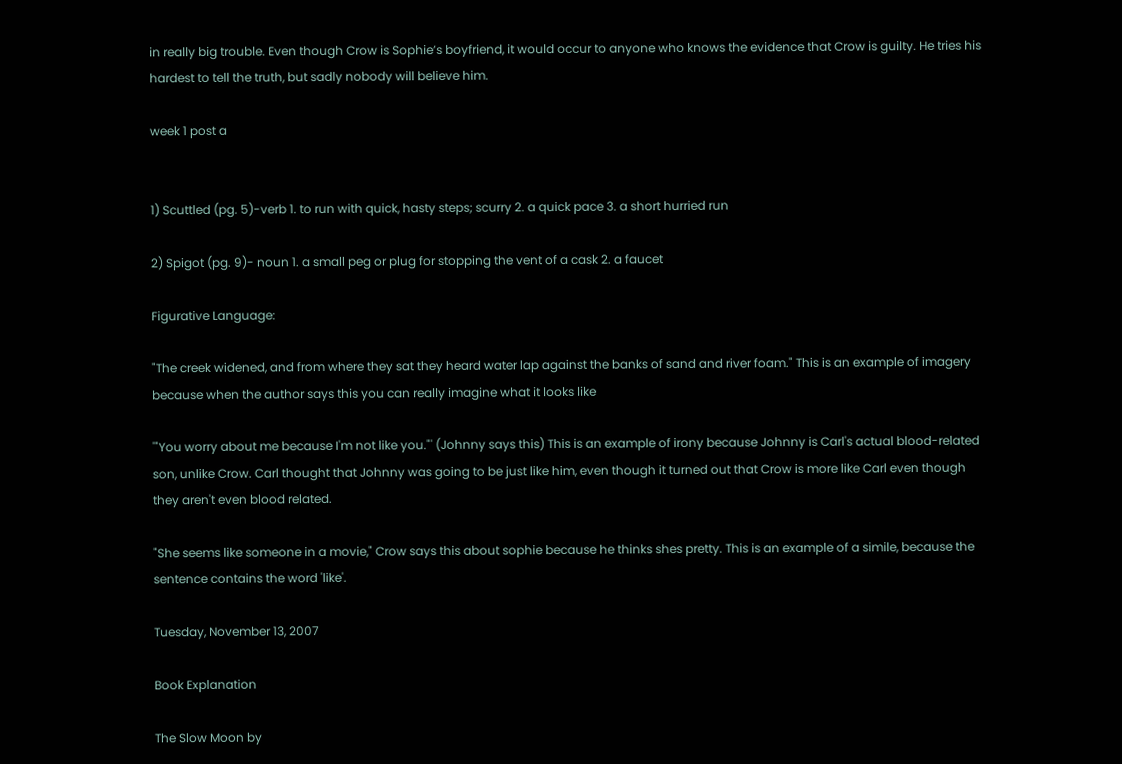in really big trouble. Even though Crow is Sophie’s boyfriend, it would occur to anyone who knows the evidence that Crow is guilty. He tries his hardest to tell the truth, but sadly nobody will believe him.

week 1 post a


1) Scuttled (pg. 5)-verb 1. to run with quick, hasty steps; scurry 2. a quick pace 3. a short hurried run

2) Spigot (pg. 9)- noun 1. a small peg or plug for stopping the vent of a cask 2. a faucet

Figurative Language:

"The creek widened, and from where they sat they heard water lap against the banks of sand and river foam." This is an example of imagery because when the author says this you can really imagine what it looks like

'"You worry about me because I'm not like you."' (Johnny says this) This is an example of irony because Johnny is Carl's actual blood-related son, unlike Crow. Carl thought that Johnny was going to be just like him, even though it turned out that Crow is more like Carl even though they aren't even blood related.

"She seems like someone in a movie," Crow says this about sophie because he thinks shes pretty. This is an example of a simile, because the sentence contains the word 'like'.

Tuesday, November 13, 2007

Book Explanation

The Slow Moon by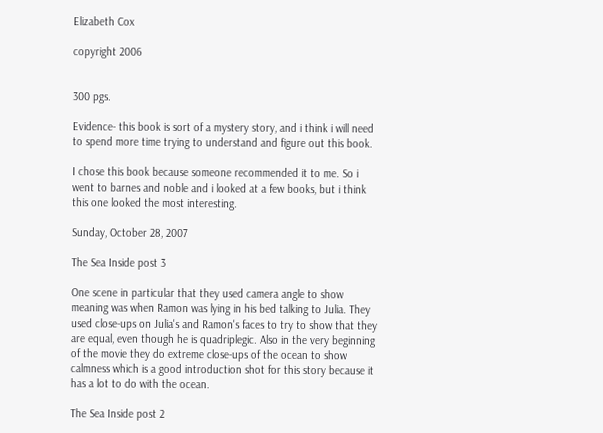Elizabeth Cox

copyright 2006


300 pgs.

Evidence- this book is sort of a mystery story, and i think i will need to spend more time trying to understand and figure out this book.

I chose this book because someone recommended it to me. So i went to barnes and noble and i looked at a few books, but i think this one looked the most interesting.

Sunday, October 28, 2007

The Sea Inside post 3

One scene in particular that they used camera angle to show meaning was when Ramon was lying in his bed talking to Julia. They used close-ups on Julia's and Ramon's faces to try to show that they are equal, even though he is quadriplegic. Also in the very beginning of the movie they do extreme close-ups of the ocean to show calmness which is a good introduction shot for this story because it has a lot to do with the ocean.

The Sea Inside post 2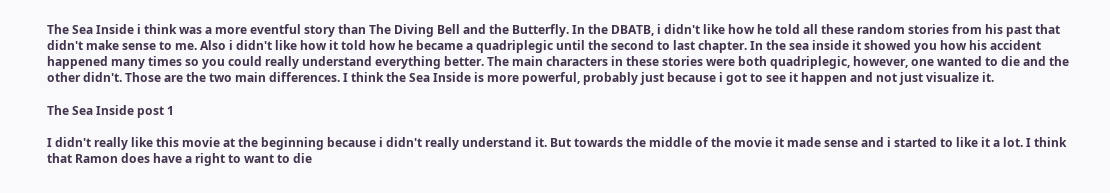The Sea Inside i think was a more eventful story than The Diving Bell and the Butterfly. In the DBATB, i didn't like how he told all these random stories from his past that didn't make sense to me. Also i didn't like how it told how he became a quadriplegic until the second to last chapter. In the sea inside it showed you how his accident happened many times so you could really understand everything better. The main characters in these stories were both quadriplegic, however, one wanted to die and the other didn't. Those are the two main differences. I think the Sea Inside is more powerful, probably just because i got to see it happen and not just visualize it.

The Sea Inside post 1

I didn't really like this movie at the beginning because i didn't really understand it. But towards the middle of the movie it made sense and i started to like it a lot. I think that Ramon does have a right to want to die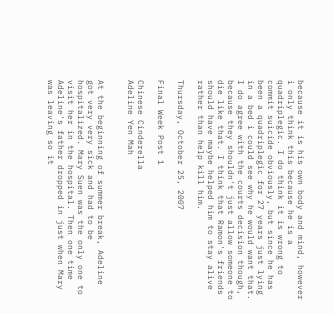because it is his own body and mind, however i only think this because he is a quadriplegic. I do think it is wrong to commit suicide obviously, but since he has been a quadriplegic for 27 years just lying in a bed i could see why he would want that. I do agree with the courts decision though, because they shouldn't just allow someone to die like that. I think that Ramon's friends should have maybe helped him to stay alive rather than help kill him.

Thursday, October 25, 2007

Final Week Post 1

Chinese Cinderella
Adeline Yen Mah


At the beginning of summer break, Adeline got very very sick and had to be hospitalized. Mary Suen was the only one to visit her in the hospital. Then one time Adeline's father dropped in just when Mary was leaving so it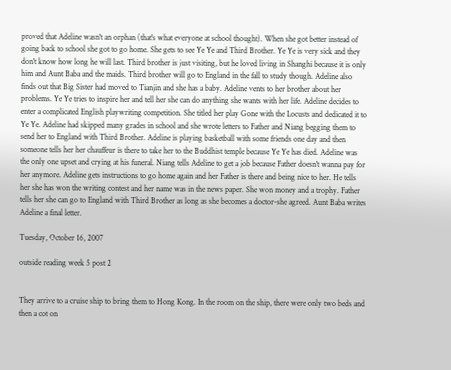proved that Adeline wasn't an orphan (that's what everyone at school thought). When she got better instead of going back to school she got to go home. She gets to see Ye Ye and Third Brother. Ye Ye is very sick and they don't know how long he will last. Third brother is just visiting, but he loved living in Shanghi because it is only him and Aunt Baba and the maids. Third brother will go to England in the fall to study though. Adeline also finds out that Big Sister had moved to Tianjin and she has a baby. Adeline vents to her brother about her problems. Ye Ye tries to inspire her and tell her she can do anything she wants with her life. Adeline decides to enter a complicated English playwriting competition. She titled her play Gone with the Locusts and dedicated it to Ye Ye. Adeline had skipped many grades in school and she wrote letters to Father and Niang begging them to send her to England with Third Brother. Adeline is playing basketball with some friends one day and then someone tells her her chauffeur is there to take her to the Buddhist temple because Ye Ye has died. Adeline was the only one upset and crying at his funeral. Niang tells Adeline to get a job because Father doesn't wanna pay for her anymore. Adeline gets instructions to go home again and her Father is there and being nice to her. He tells her she has won the writing contest and her name was in the news paper. She won money and a trophy. Father tells her she can go to England with Third Brother as long as she becomes a doctor-she agreed. Aunt Baba writes Adeline a final letter.

Tuesday, October 16, 2007

outside reading week 5 post 2


They arrive to a cruise ship to bring them to Hong Kong. In the room on the ship, there were only two beds and then a cot on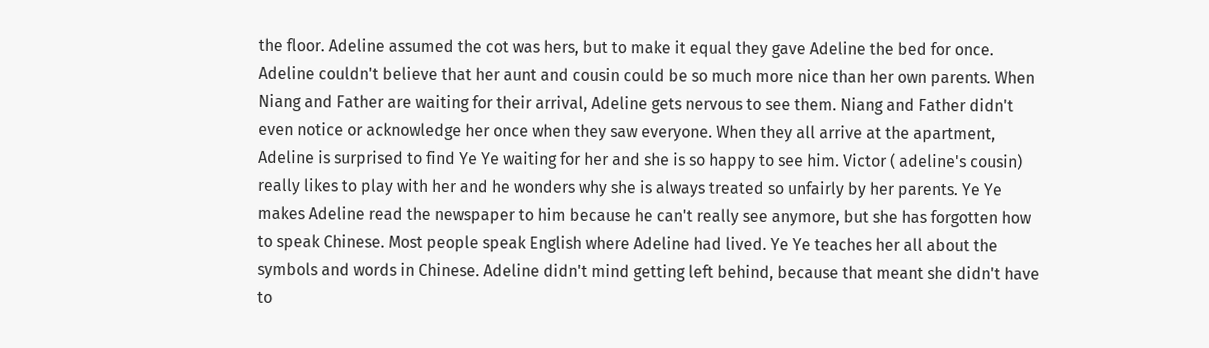the floor. Adeline assumed the cot was hers, but to make it equal they gave Adeline the bed for once. Adeline couldn't believe that her aunt and cousin could be so much more nice than her own parents. When Niang and Father are waiting for their arrival, Adeline gets nervous to see them. Niang and Father didn't even notice or acknowledge her once when they saw everyone. When they all arrive at the apartment, Adeline is surprised to find Ye Ye waiting for her and she is so happy to see him. Victor ( adeline's cousin) really likes to play with her and he wonders why she is always treated so unfairly by her parents. Ye Ye makes Adeline read the newspaper to him because he can't really see anymore, but she has forgotten how to speak Chinese. Most people speak English where Adeline had lived. Ye Ye teaches her all about the symbols and words in Chinese. Adeline didn't mind getting left behind, because that meant she didn't have to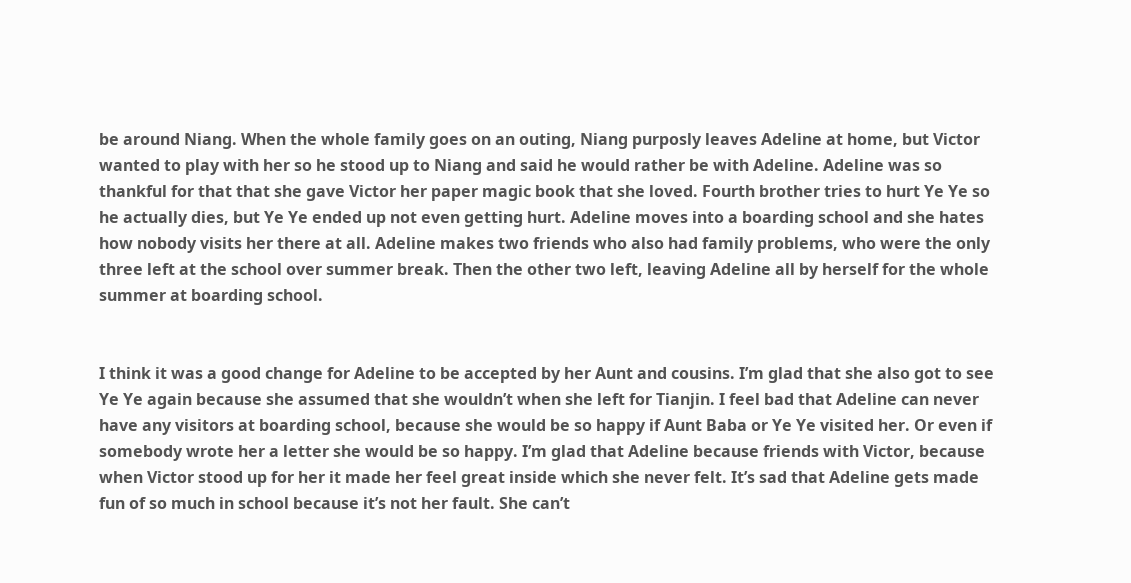be around Niang. When the whole family goes on an outing, Niang purposly leaves Adeline at home, but Victor wanted to play with her so he stood up to Niang and said he would rather be with Adeline. Adeline was so thankful for that that she gave Victor her paper magic book that she loved. Fourth brother tries to hurt Ye Ye so he actually dies, but Ye Ye ended up not even getting hurt. Adeline moves into a boarding school and she hates how nobody visits her there at all. Adeline makes two friends who also had family problems, who were the only three left at the school over summer break. Then the other two left, leaving Adeline all by herself for the whole summer at boarding school.


I think it was a good change for Adeline to be accepted by her Aunt and cousins. I’m glad that she also got to see Ye Ye again because she assumed that she wouldn’t when she left for Tianjin. I feel bad that Adeline can never have any visitors at boarding school, because she would be so happy if Aunt Baba or Ye Ye visited her. Or even if somebody wrote her a letter she would be so happy. I’m glad that Adeline because friends with Victor, because when Victor stood up for her it made her feel great inside which she never felt. It’s sad that Adeline gets made fun of so much in school because it’s not her fault. She can’t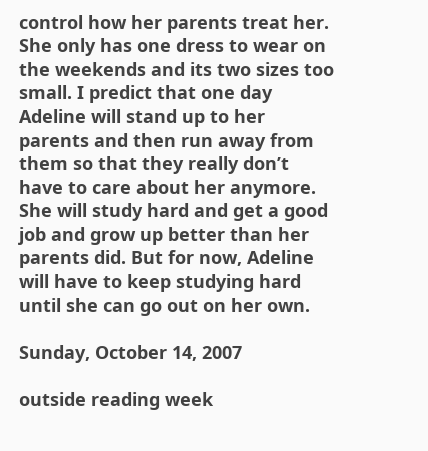control how her parents treat her. She only has one dress to wear on the weekends and its two sizes too small. I predict that one day Adeline will stand up to her parents and then run away from them so that they really don’t have to care about her anymore. She will study hard and get a good job and grow up better than her parents did. But for now, Adeline will have to keep studying hard until she can go out on her own.

Sunday, October 14, 2007

outside reading week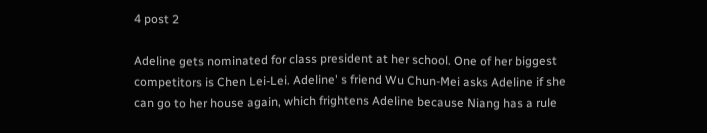4 post 2

Adeline gets nominated for class president at her school. One of her biggest competitors is Chen Lei-Lei. Adeline' s friend Wu Chun-Mei asks Adeline if she can go to her house again, which frightens Adeline because Niang has a rule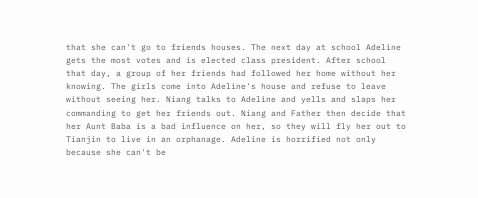that she can't go to friends houses. The next day at school Adeline gets the most votes and is elected class president. After school that day, a group of her friends had followed her home without her knowing. The girls come into Adeline's house and refuse to leave without seeing her. Niang talks to Adeline and yells and slaps her commanding to get her friends out. Niang and Father then decide that her Aunt Baba is a bad influence on her, so they will fly her out to Tianjin to live in an orphanage. Adeline is horrified not only because she can't be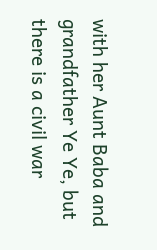with her Aunt Baba and grandfather Ye Ye, but there is a civil war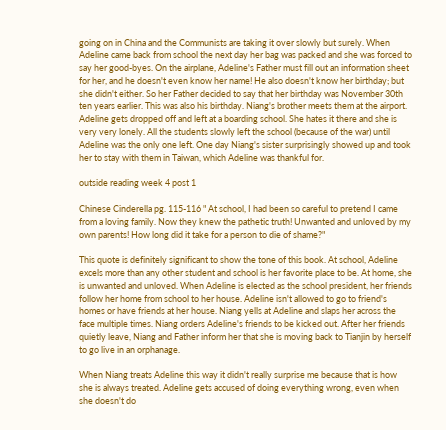going on in China and the Communists are taking it over slowly but surely. When Adeline came back from school the next day her bag was packed and she was forced to say her good-byes. On the airplane, Adeline's Father must fill out an information sheet for her, and he doesn't even know her name! He also doesn't know her birthday; but she didn't either. So her Father decided to say that her birthday was November 30th ten years earlier. This was also his birthday. Niang's brother meets them at the airport. Adeline gets dropped off and left at a boarding school. She hates it there and she is very very lonely. All the students slowly left the school (because of the war) until Adeline was the only one left. One day Niang's sister surprisingly showed up and took her to stay with them in Taiwan, which Adeline was thankful for.

outside reading week 4 post 1

Chinese Cinderella pg. 115-116 " At school, I had been so careful to pretend I came from a loving family. Now they knew the pathetic truth! Unwanted and unloved by my own parents! How long did it take for a person to die of shame?"

This quote is definitely significant to show the tone of this book. At school, Adeline excels more than any other student and school is her favorite place to be. At home, she is unwanted and unloved. When Adeline is elected as the school president, her friends follow her home from school to her house. Adeline isn't allowed to go to friend's homes or have friends at her house. Niang yells at Adeline and slaps her across the face multiple times. Niang orders Adeline's friends to be kicked out. After her friends quietly leave, Niang and Father inform her that she is moving back to Tianjin by herself to go live in an orphanage.

When Niang treats Adeline this way it didn't really surprise me because that is how she is always treated. Adeline gets accused of doing everything wrong, even when she doesn't do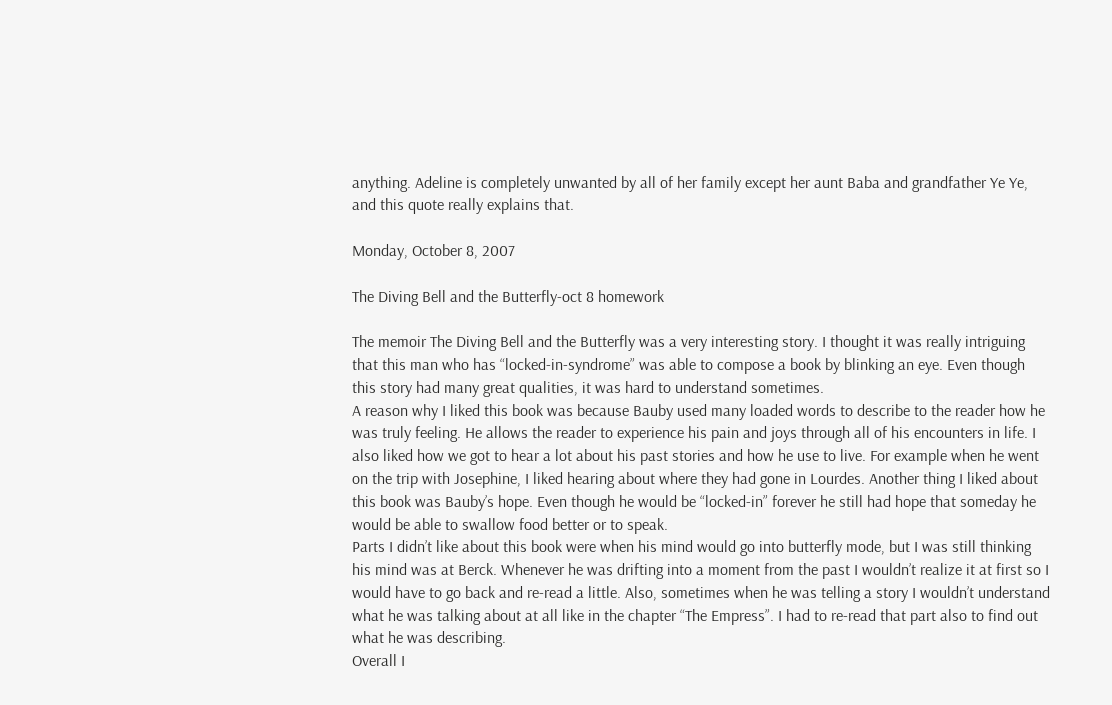anything. Adeline is completely unwanted by all of her family except her aunt Baba and grandfather Ye Ye, and this quote really explains that.

Monday, October 8, 2007

The Diving Bell and the Butterfly-oct 8 homework

The memoir The Diving Bell and the Butterfly was a very interesting story. I thought it was really intriguing that this man who has “locked-in-syndrome” was able to compose a book by blinking an eye. Even though this story had many great qualities, it was hard to understand sometimes.
A reason why I liked this book was because Bauby used many loaded words to describe to the reader how he was truly feeling. He allows the reader to experience his pain and joys through all of his encounters in life. I also liked how we got to hear a lot about his past stories and how he use to live. For example when he went on the trip with Josephine, I liked hearing about where they had gone in Lourdes. Another thing I liked about this book was Bauby’s hope. Even though he would be “locked-in” forever he still had hope that someday he would be able to swallow food better or to speak.
Parts I didn’t like about this book were when his mind would go into butterfly mode, but I was still thinking his mind was at Berck. Whenever he was drifting into a moment from the past I wouldn’t realize it at first so I would have to go back and re-read a little. Also, sometimes when he was telling a story I wouldn’t understand what he was talking about at all like in the chapter “The Empress”. I had to re-read that part also to find out what he was describing.
Overall I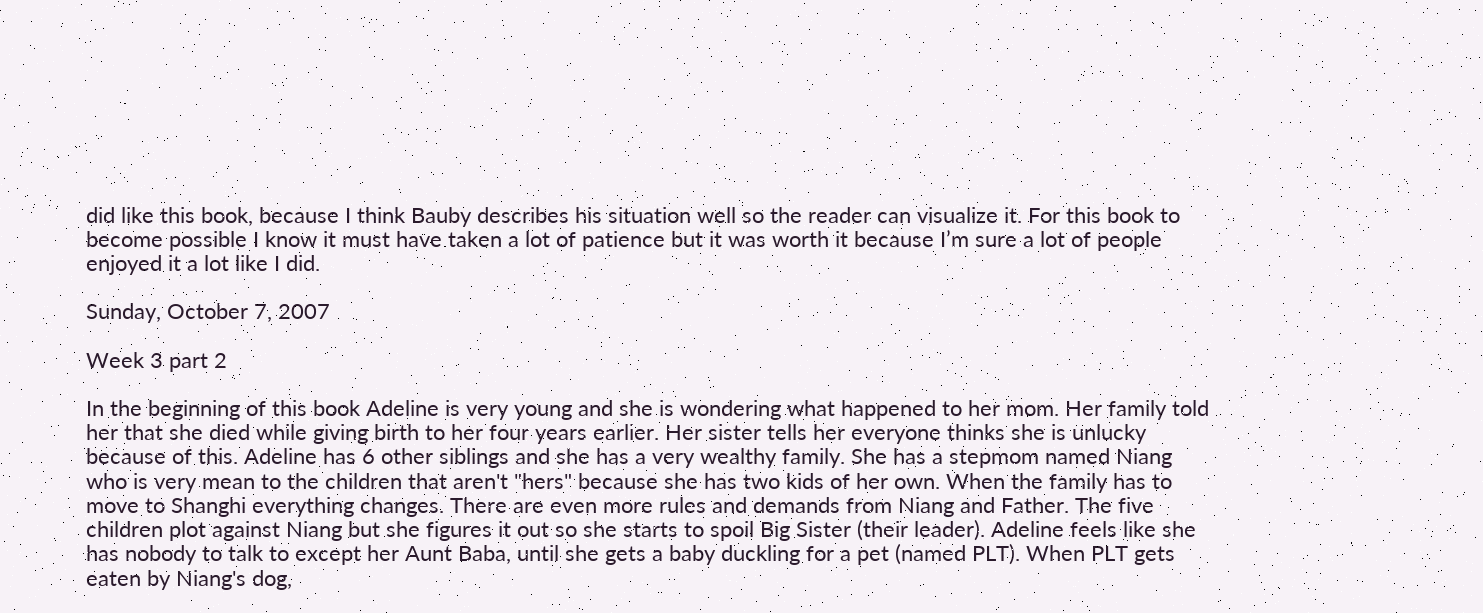did like this book, because I think Bauby describes his situation well so the reader can visualize it. For this book to become possible I know it must have taken a lot of patience but it was worth it because I’m sure a lot of people enjoyed it a lot like I did.

Sunday, October 7, 2007

Week 3 part 2

In the beginning of this book Adeline is very young and she is wondering what happened to her mom. Her family told her that she died while giving birth to her four years earlier. Her sister tells her everyone thinks she is unlucky because of this. Adeline has 6 other siblings and she has a very wealthy family. She has a stepmom named Niang who is very mean to the children that aren't "hers" because she has two kids of her own. When the family has to move to Shanghi everything changes. There are even more rules and demands from Niang and Father. The five children plot against Niang but she figures it out so she starts to spoil Big Sister (their leader). Adeline feels like she has nobody to talk to except her Aunt Baba, until she gets a baby duckling for a pet (named PLT). When PLT gets eaten by Niang's dog,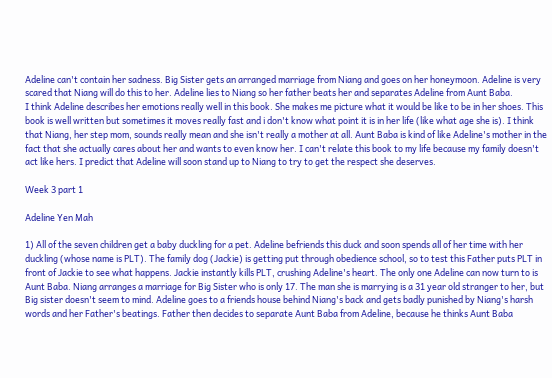Adeline can't contain her sadness. Big Sister gets an arranged marriage from Niang and goes on her honeymoon. Adeline is very scared that Niang will do this to her. Adeline lies to Niang so her father beats her and separates Adeline from Aunt Baba.
I think Adeline describes her emotions really well in this book. She makes me picture what it would be like to be in her shoes. This book is well written but sometimes it moves really fast and i don't know what point it is in her life (like what age she is). I think that Niang, her step mom, sounds really mean and she isn't really a mother at all. Aunt Baba is kind of like Adeline's mother in the fact that she actually cares about her and wants to even know her. I can't relate this book to my life because my family doesn't act like hers. I predict that Adeline will soon stand up to Niang to try to get the respect she deserves.

Week 3 part 1

Adeline Yen Mah

1) All of the seven children get a baby duckling for a pet. Adeline befriends this duck and soon spends all of her time with her duckling (whose name is PLT). The family dog (Jackie) is getting put through obedience school, so to test this Father puts PLT in front of Jackie to see what happens. Jackie instantly kills PLT, crushing Adeline's heart. The only one Adeline can now turn to is Aunt Baba. Niang arranges a marriage for Big Sister who is only 17. The man she is marrying is a 31 year old stranger to her, but Big sister doesn't seem to mind. Adeline goes to a friends house behind Niang's back and gets badly punished by Niang's harsh words and her Father's beatings. Father then decides to separate Aunt Baba from Adeline, because he thinks Aunt Baba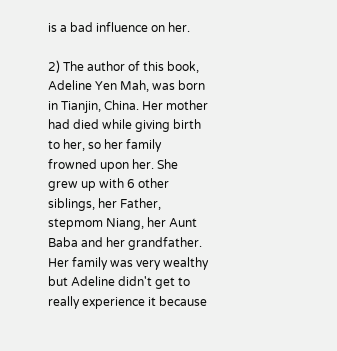is a bad influence on her.

2) The author of this book, Adeline Yen Mah, was born in Tianjin, China. Her mother had died while giving birth to her, so her family frowned upon her. She grew up with 6 other siblings, her Father, stepmom Niang, her Aunt Baba and her grandfather. Her family was very wealthy but Adeline didn't get to really experience it because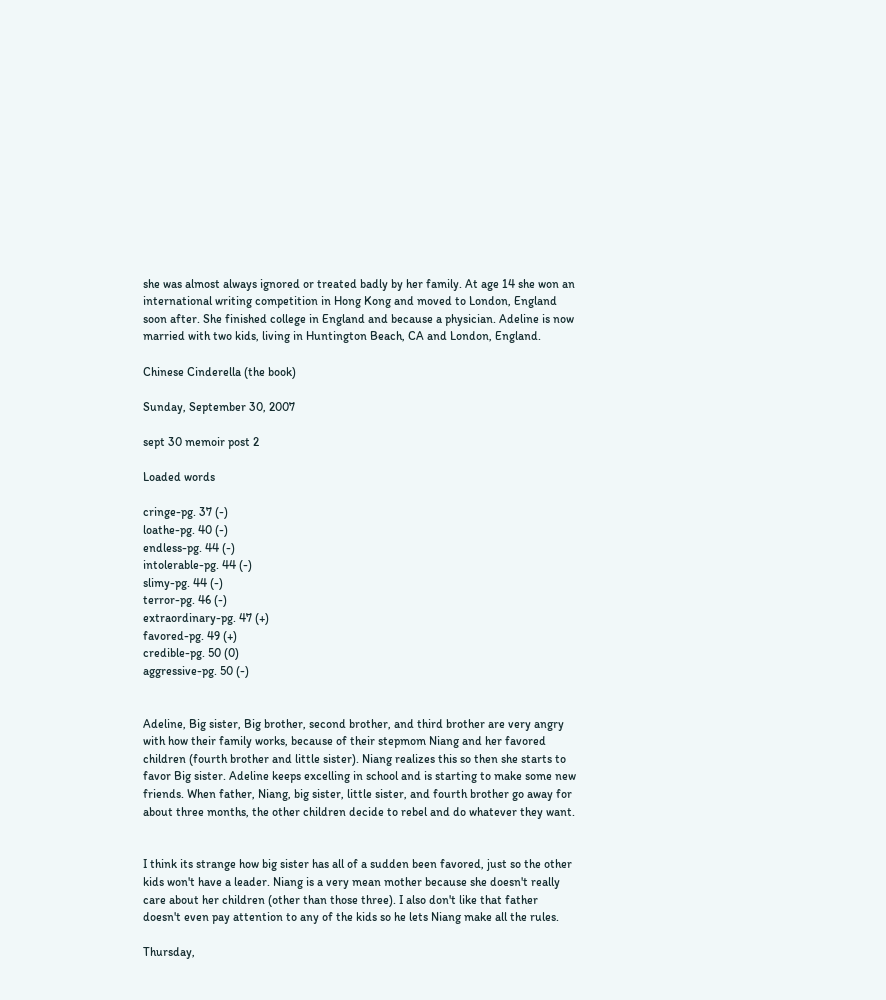she was almost always ignored or treated badly by her family. At age 14 she won an international writing competition in Hong Kong and moved to London, England soon after. She finished college in England and because a physician. Adeline is now married with two kids, living in Huntington Beach, CA and London, England.

Chinese Cinderella (the book)

Sunday, September 30, 2007

sept 30 memoir post 2

Loaded words

cringe-pg. 37 (-)
loathe-pg. 40 (-)
endless-pg. 44 (-)
intolerable-pg. 44 (-)
slimy-pg. 44 (-)
terror-pg. 46 (-)
extraordinary-pg. 47 (+)
favored-pg. 49 (+)
credible-pg. 50 (0)
aggressive-pg. 50 (-)


Adeline, Big sister, Big brother, second brother, and third brother are very angry with how their family works, because of their stepmom Niang and her favored children (fourth brother and little sister). Niang realizes this so then she starts to favor Big sister. Adeline keeps excelling in school and is starting to make some new friends. When father, Niang, big sister, little sister, and fourth brother go away for about three months, the other children decide to rebel and do whatever they want.


I think its strange how big sister has all of a sudden been favored, just so the other kids won't have a leader. Niang is a very mean mother because she doesn't really care about her children (other than those three). I also don't like that father doesn't even pay attention to any of the kids so he lets Niang make all the rules.

Thursday,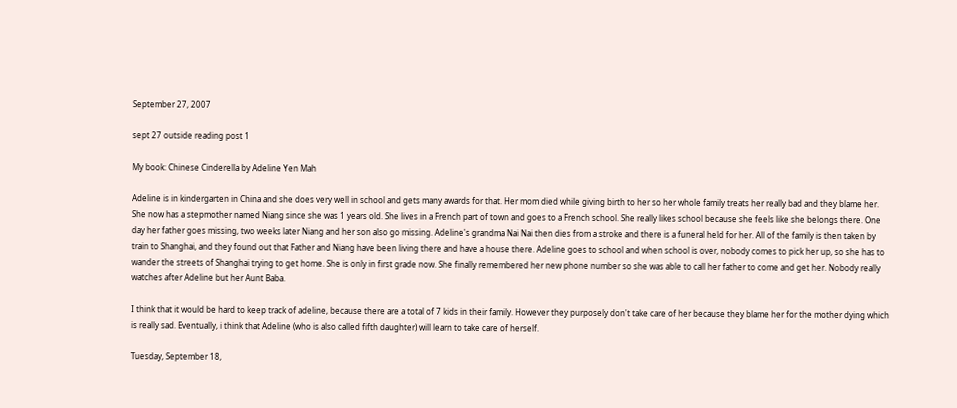September 27, 2007

sept 27 outside reading post 1

My book: Chinese Cinderella by Adeline Yen Mah

Adeline is in kindergarten in China and she does very well in school and gets many awards for that. Her mom died while giving birth to her so her whole family treats her really bad and they blame her. She now has a stepmother named Niang since she was 1 years old. She lives in a French part of town and goes to a French school. She really likes school because she feels like she belongs there. One day her father goes missing, two weeks later Niang and her son also go missing. Adeline's grandma Nai Nai then dies from a stroke and there is a funeral held for her. All of the family is then taken by train to Shanghai, and they found out that Father and Niang have been living there and have a house there. Adeline goes to school and when school is over, nobody comes to pick her up, so she has to wander the streets of Shanghai trying to get home. She is only in first grade now. She finally remembered her new phone number so she was able to call her father to come and get her. Nobody really watches after Adeline but her Aunt Baba.

I think that it would be hard to keep track of adeline, because there are a total of 7 kids in their family. However they purposely don't take care of her because they blame her for the mother dying which is really sad. Eventually, i think that Adeline (who is also called fifth daughter) will learn to take care of herself.

Tuesday, September 18,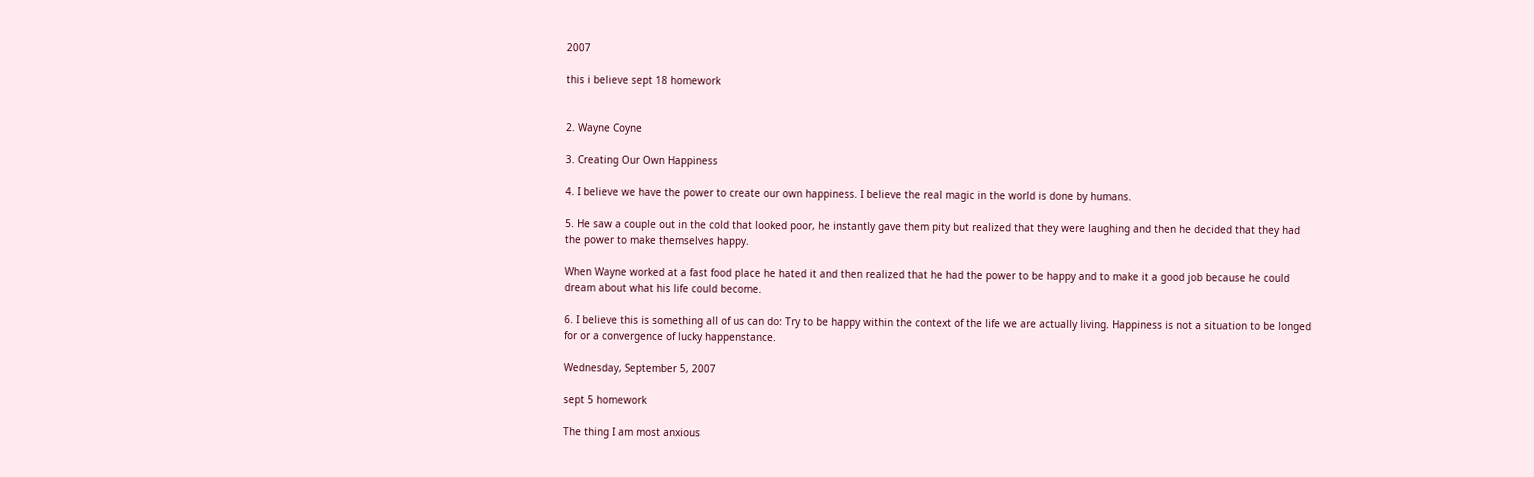2007

this i believe sept 18 homework


2. Wayne Coyne

3. Creating Our Own Happiness

4. I believe we have the power to create our own happiness. I believe the real magic in the world is done by humans.

5. He saw a couple out in the cold that looked poor, he instantly gave them pity but realized that they were laughing and then he decided that they had the power to make themselves happy.

When Wayne worked at a fast food place he hated it and then realized that he had the power to be happy and to make it a good job because he could dream about what his life could become.

6. I believe this is something all of us can do: Try to be happy within the context of the life we are actually living. Happiness is not a situation to be longed for or a convergence of lucky happenstance.

Wednesday, September 5, 2007

sept 5 homework

The thing I am most anxious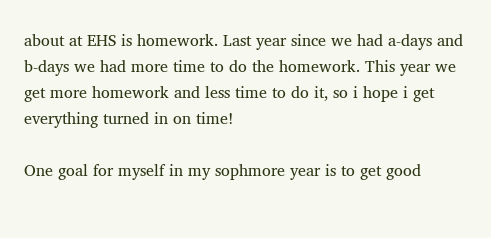about at EHS is homework. Last year since we had a-days and b-days we had more time to do the homework. This year we get more homework and less time to do it, so i hope i get everything turned in on time!

One goal for myself in my sophmore year is to get good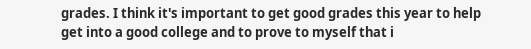grades. I think it's important to get good grades this year to help get into a good college and to prove to myself that i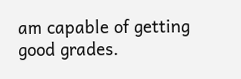am capable of getting good grades.